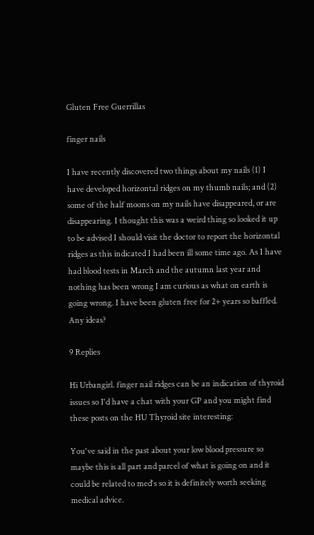Gluten Free Guerrillas

finger nails

I have recently discovered two things about my nails (1) I have developed horizontal ridges on my thumb nails; and (2) some of the half moons on my nails have disappeared, or are disappearing. I thought this was a weird thing so looked it up to be advised I should visit the doctor to report the horizontal ridges as this indicated I had been ill some time ago. As I have had blood tests in March and the autumn last year and nothing has been wrong I am curious as what on earth is going wrong. I have been gluten free for 2+ years so baffled. Any ideas?

9 Replies

Hi Urbangirl. finger nail ridges can be an indication of thyroid issues so I'd have a chat with your GP and you might find these posts on the HU Thyroid site interesting:

You've said in the past about your low blood pressure so maybe this is all part and parcel of what is going on and it could be related to med's so it is definitely worth seeking medical advice.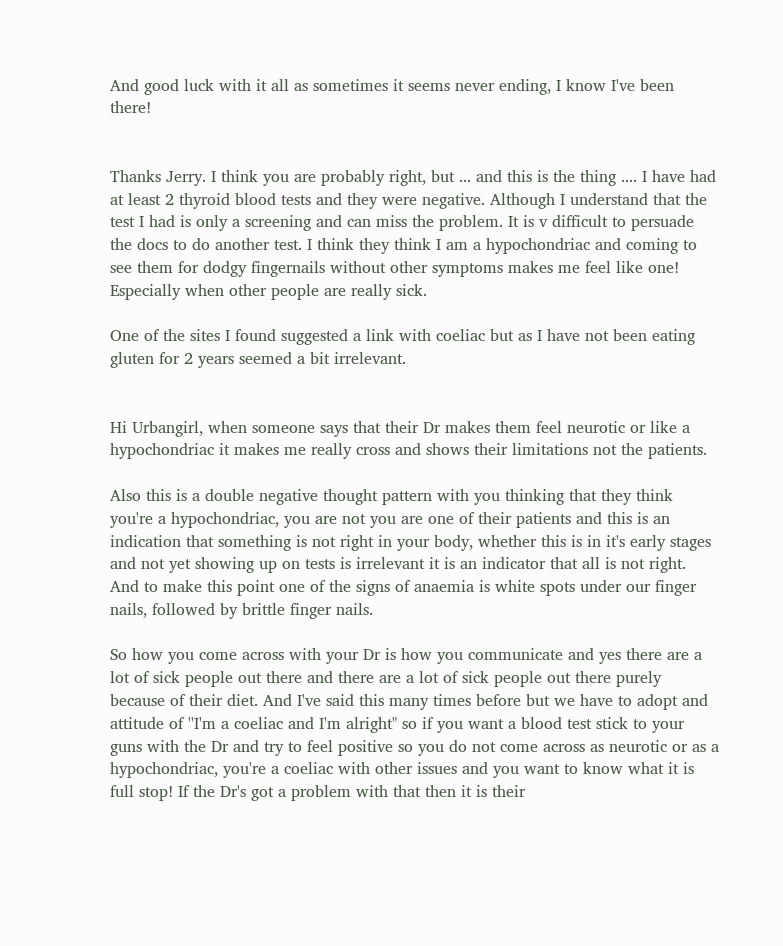And good luck with it all as sometimes it seems never ending, I know I've been there!


Thanks Jerry. I think you are probably right, but ... and this is the thing .... I have had at least 2 thyroid blood tests and they were negative. Although I understand that the test I had is only a screening and can miss the problem. It is v difficult to persuade the docs to do another test. I think they think I am a hypochondriac and coming to see them for dodgy fingernails without other symptoms makes me feel like one! Especially when other people are really sick.

One of the sites I found suggested a link with coeliac but as I have not been eating gluten for 2 years seemed a bit irrelevant.


Hi Urbangirl, when someone says that their Dr makes them feel neurotic or like a hypochondriac it makes me really cross and shows their limitations not the patients.

Also this is a double negative thought pattern with you thinking that they think you're a hypochondriac, you are not you are one of their patients and this is an indication that something is not right in your body, whether this is in it's early stages and not yet showing up on tests is irrelevant it is an indicator that all is not right. And to make this point one of the signs of anaemia is white spots under our finger nails, followed by brittle finger nails.

So how you come across with your Dr is how you communicate and yes there are a lot of sick people out there and there are a lot of sick people out there purely because of their diet. And I've said this many times before but we have to adopt and attitude of ''I'm a coeliac and I'm alright" so if you want a blood test stick to your guns with the Dr and try to feel positive so you do not come across as neurotic or as a hypochondriac, you're a coeliac with other issues and you want to know what it is full stop! If the Dr's got a problem with that then it is their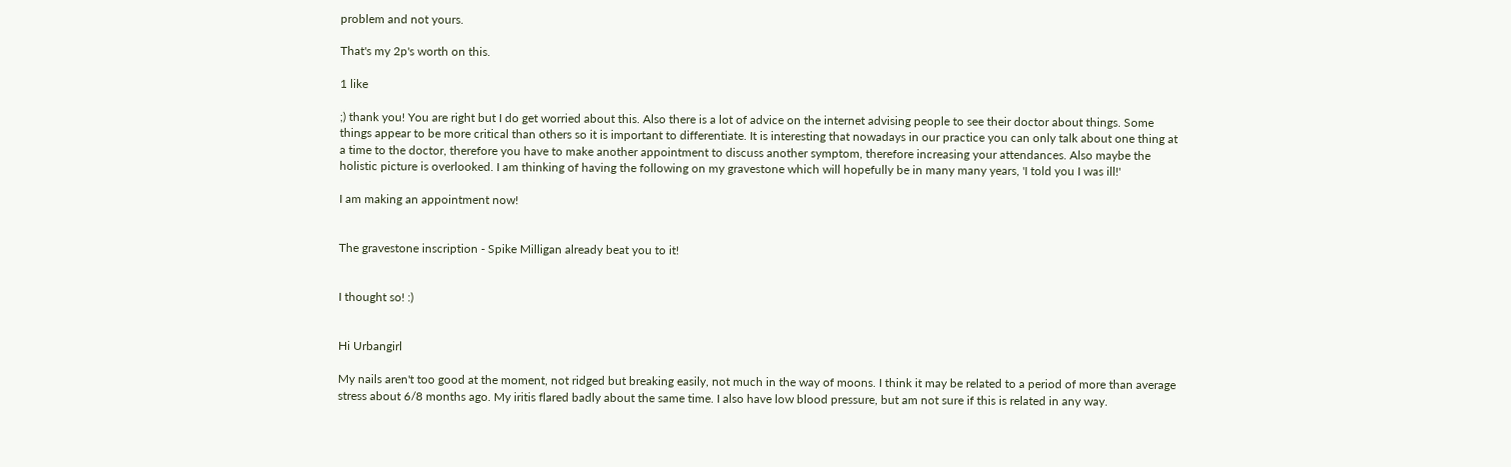problem and not yours.

That's my 2p's worth on this.

1 like

;) thank you! You are right but I do get worried about this. Also there is a lot of advice on the internet advising people to see their doctor about things. Some things appear to be more critical than others so it is important to differentiate. It is interesting that nowadays in our practice you can only talk about one thing at a time to the doctor, therefore you have to make another appointment to discuss another symptom, therefore increasing your attendances. Also maybe the holistic picture is overlooked. I am thinking of having the following on my gravestone which will hopefully be in many many years, 'I told you I was ill!'

I am making an appointment now!


The gravestone inscription - Spike Milligan already beat you to it!


I thought so! :)


Hi Urbangirl

My nails aren't too good at the moment, not ridged but breaking easily, not much in the way of moons. I think it may be related to a period of more than average stress about 6/8 months ago. My iritis flared badly about the same time. I also have low blood pressure, but am not sure if this is related in any way.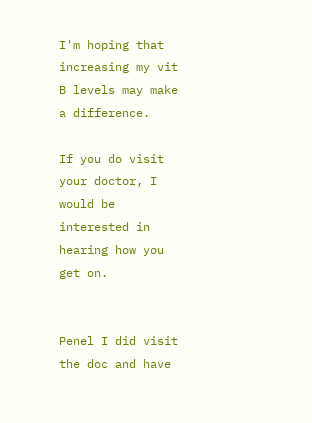I'm hoping that increasing my vit B levels may make a difference.

If you do visit your doctor, I would be interested in hearing how you get on.


Penel I did visit the doc and have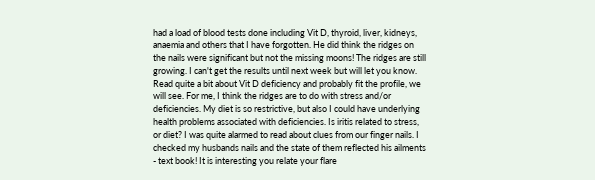had a load of blood tests done including Vit D, thyroid, liver, kidneys, anaemia and others that I have forgotten. He did think the ridges on the nails were significant but not the missing moons! The ridges are still growing. I can't get the results until next week but will let you know. Read quite a bit about Vit D deficiency and probably fit the profile, we will see. For me, I think the ridges are to do with stress and/or deficiencies. My diet is so restrictive, but also I could have underlying health problems associated with deficiencies. Is iritis related to stress, or diet? I was quite alarmed to read about clues from our finger nails. I checked my husbands nails and the state of them reflected his ailments - text book! It is interesting you relate your flare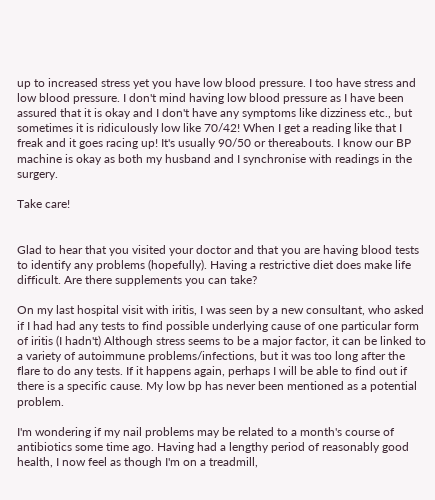up to increased stress yet you have low blood pressure. I too have stress and low blood pressure. I don't mind having low blood pressure as I have been assured that it is okay and I don't have any symptoms like dizziness etc., but sometimes it is ridiculously low like 70/42! When I get a reading like that I freak and it goes racing up! It's usually 90/50 or thereabouts. I know our BP machine is okay as both my husband and I synchronise with readings in the surgery.

Take care!


Glad to hear that you visited your doctor and that you are having blood tests to identify any problems (hopefully). Having a restrictive diet does make life difficult. Are there supplements you can take?

On my last hospital visit with iritis, I was seen by a new consultant, who asked if I had had any tests to find possible underlying cause of one particular form of iritis (I hadn't) Although stress seems to be a major factor, it can be linked to a variety of autoimmune problems/infections, but it was too long after the flare to do any tests. If it happens again, perhaps I will be able to find out if there is a specific cause. My low bp has never been mentioned as a potential problem.

I'm wondering if my nail problems may be related to a month's course of antibiotics some time ago. Having had a lengthy period of reasonably good health, I now feel as though I'm on a treadmill,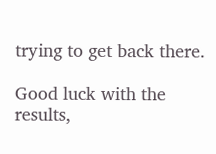trying to get back there.

Good luck with the results,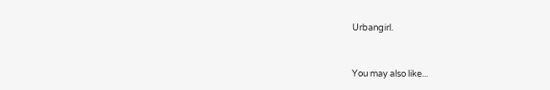Urbangirl.


You may also like...